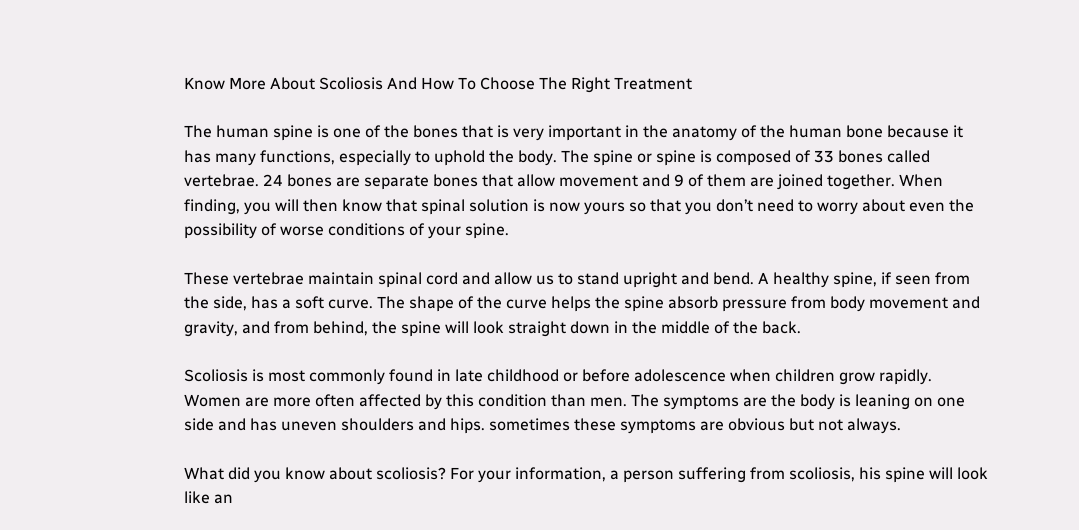Know More About Scoliosis And How To Choose The Right Treatment

The human spine is one of the bones that is very important in the anatomy of the human bone because it has many functions, especially to uphold the body. The spine or spine is composed of 33 bones called vertebrae. 24 bones are separate bones that allow movement and 9 of them are joined together. When finding, you will then know that spinal solution is now yours so that you don’t need to worry about even the possibility of worse conditions of your spine.

These vertebrae maintain spinal cord and allow us to stand upright and bend. A healthy spine, if seen from the side, has a soft curve. The shape of the curve helps the spine absorb pressure from body movement and gravity, and from behind, the spine will look straight down in the middle of the back.

Scoliosis is most commonly found in late childhood or before adolescence when children grow rapidly. Women are more often affected by this condition than men. The symptoms are the body is leaning on one side and has uneven shoulders and hips. sometimes these symptoms are obvious but not always.

What did you know about scoliosis? For your information, a person suffering from scoliosis, his spine will look like an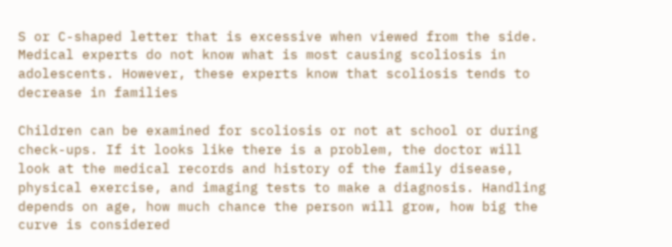S or C-shaped letter that is excessive when viewed from the side. Medical experts do not know what is most causing scoliosis in adolescents. However, these experts know that scoliosis tends to decrease in families

Children can be examined for scoliosis or not at school or during check-ups. If it looks like there is a problem, the doctor will look at the medical records and history of the family disease, physical exercise, and imaging tests to make a diagnosis. Handling depends on age, how much chance the person will grow, how big the curve is considered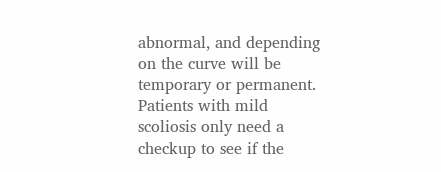abnormal, and depending on the curve will be temporary or permanent. Patients with mild scoliosis only need a checkup to see if the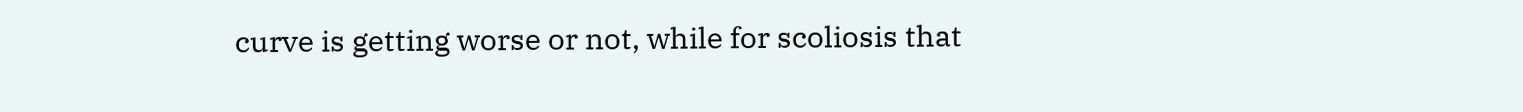curve is getting worse or not, while for scoliosis that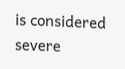is considered severe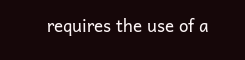requires the use of a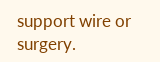support wire or surgery.